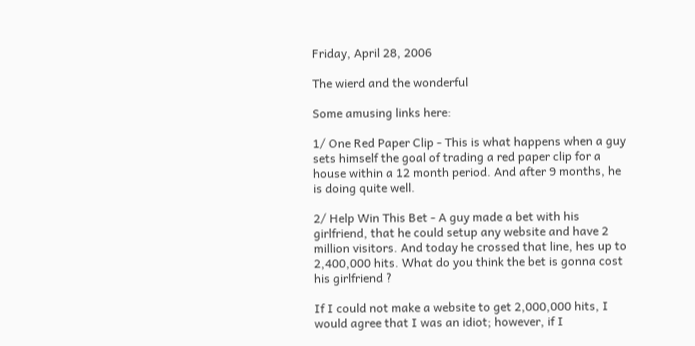Friday, April 28, 2006

The wierd and the wonderful

Some amusing links here:

1/ One Red Paper Clip - This is what happens when a guy sets himself the goal of trading a red paper clip for a house within a 12 month period. And after 9 months, he is doing quite well.

2/ Help Win This Bet - A guy made a bet with his girlfriend, that he could setup any website and have 2 million visitors. And today he crossed that line, hes up to 2,400,000 hits. What do you think the bet is gonna cost his girlfriend ?

If I could not make a website to get 2,000,000 hits, I would agree that I was an idiot; however, if I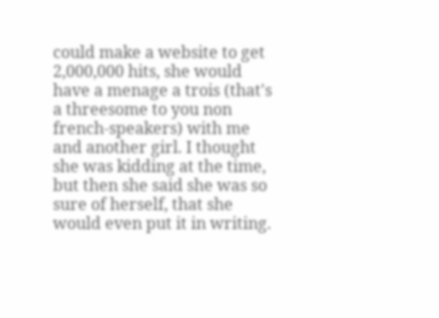could make a website to get 2,000,000 hits, she would have a menage a trois (that's a threesome to you non french-speakers) with me and another girl. I thought she was kidding at the time, but then she said she was so sure of herself, that she would even put it in writing.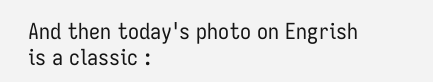And then today's photo on Engrish is a classic :